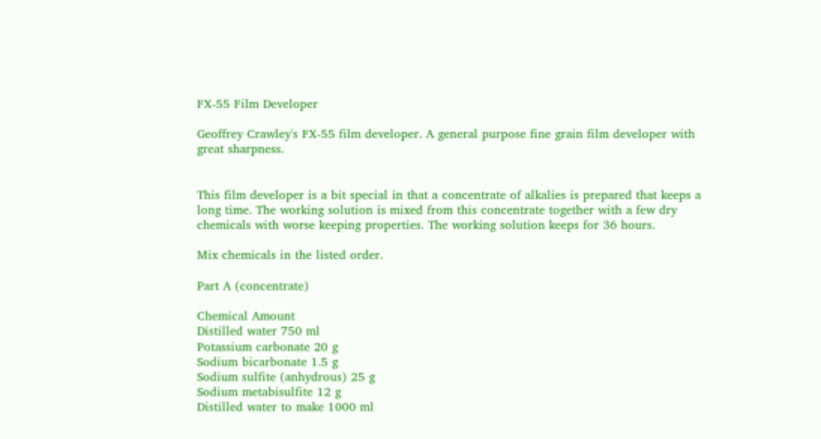FX-55 Film Developer

Geoffrey Crawley's FX-55 film developer. A general purpose fine grain film developer with great sharpness.


This film developer is a bit special in that a concentrate of alkalies is prepared that keeps a long time. The working solution is mixed from this concentrate together with a few dry chemicals with worse keeping properties. The working solution keeps for 36 hours.

Mix chemicals in the listed order.

Part A (concentrate)

Chemical Amount
Distilled water 750 ml
Potassium carbonate 20 g
Sodium bicarbonate 1.5 g
Sodium sulfite (anhydrous) 25 g
Sodium metabisulfite 12 g
Distilled water to make 1000 ml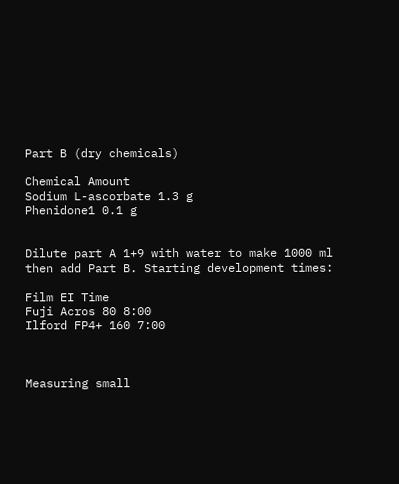Part B (dry chemicals)

Chemical Amount
Sodium L-ascorbate 1.3 g
Phenidone1 0.1 g


Dilute part A 1+9 with water to make 1000 ml then add Part B. Starting development times:

Film EI Time
Fuji Acros 80 8:00
Ilford FP4+ 160 7:00



Measuring small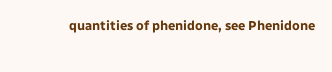quantities of phenidone, see Phenidone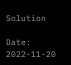Solution

Date: 2022-11-20